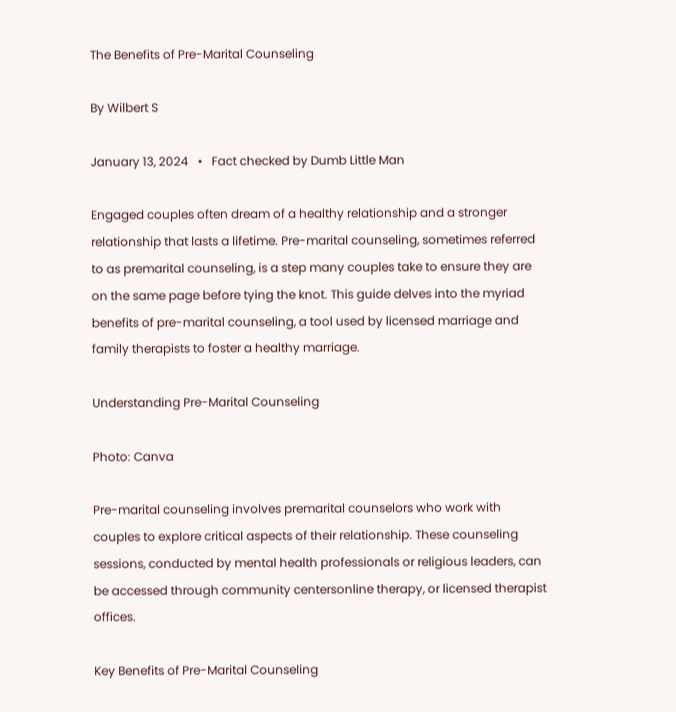The Benefits of Pre-Marital Counseling

By Wilbert S

January 13, 2024   •   Fact checked by Dumb Little Man

Engaged couples often dream of a healthy relationship and a stronger relationship that lasts a lifetime. Pre-marital counseling, sometimes referred to as premarital counseling, is a step many couples take to ensure they are on the same page before tying the knot. This guide delves into the myriad benefits of pre-marital counseling, a tool used by licensed marriage and family therapists to foster a healthy marriage.

Understanding Pre-Marital Counseling

Photo: Canva

Pre-marital counseling involves premarital counselors who work with couples to explore critical aspects of their relationship. These counseling sessions, conducted by mental health professionals or religious leaders, can be accessed through community centersonline therapy, or licensed therapist offices.

Key Benefits of Pre-Marital Counseling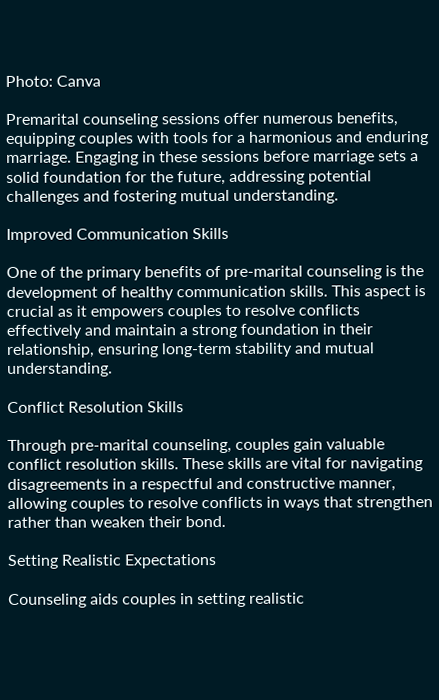Photo: Canva

Premarital counseling sessions offer numerous benefits, equipping couples with tools for a harmonious and enduring marriage. Engaging in these sessions before marriage sets a solid foundation for the future, addressing potential challenges and fostering mutual understanding.

Improved Communication Skills

One of the primary benefits of pre-marital counseling is the development of healthy communication skills. This aspect is crucial as it empowers couples to resolve conflicts effectively and maintain a strong foundation in their relationship, ensuring long-term stability and mutual understanding.

Conflict Resolution Skills

Through pre-marital counseling, couples gain valuable conflict resolution skills. These skills are vital for navigating disagreements in a respectful and constructive manner, allowing couples to resolve conflicts in ways that strengthen rather than weaken their bond.

Setting Realistic Expectations

Counseling aids couples in setting realistic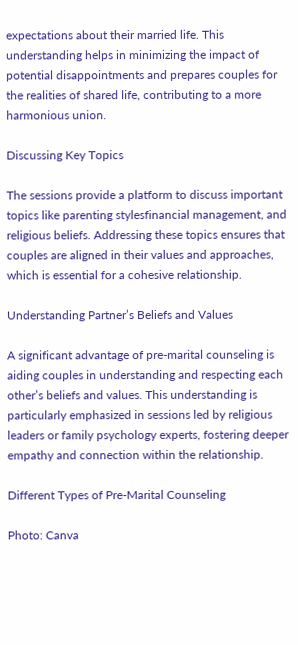expectations about their married life. This understanding helps in minimizing the impact of potential disappointments and prepares couples for the realities of shared life, contributing to a more harmonious union.

Discussing Key Topics

The sessions provide a platform to discuss important topics like parenting stylesfinancial management, and religious beliefs. Addressing these topics ensures that couples are aligned in their values and approaches, which is essential for a cohesive relationship.

Understanding Partner’s Beliefs and Values

A significant advantage of pre-marital counseling is aiding couples in understanding and respecting each other’s beliefs and values. This understanding is particularly emphasized in sessions led by religious leaders or family psychology experts, fostering deeper empathy and connection within the relationship.

Different Types of Pre-Marital Counseling

Photo: Canva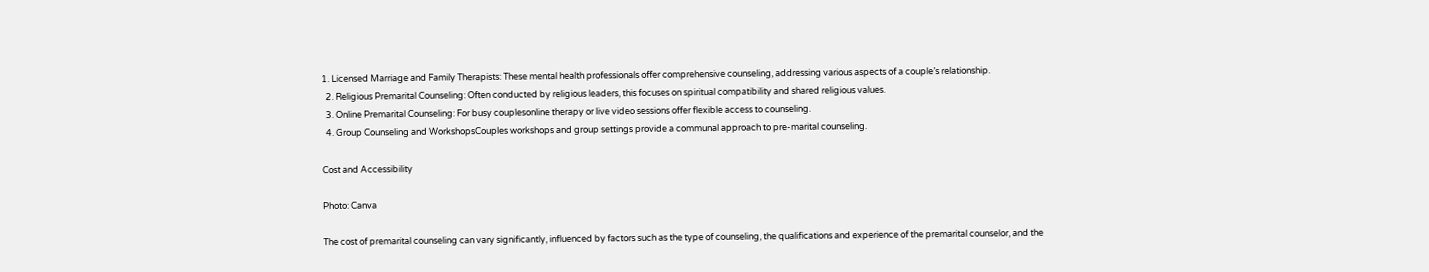1. Licensed Marriage and Family Therapists: These mental health professionals offer comprehensive counseling, addressing various aspects of a couple’s relationship.
  2. Religious Premarital Counseling: Often conducted by religious leaders, this focuses on spiritual compatibility and shared religious values.
  3. Online Premarital Counseling: For busy couplesonline therapy or live video sessions offer flexible access to counseling.
  4. Group Counseling and WorkshopsCouples workshops and group settings provide a communal approach to pre-marital counseling.

Cost and Accessibility

Photo: Canva

The cost of premarital counseling can vary significantly, influenced by factors such as the type of counseling, the qualifications and experience of the premarital counselor, and the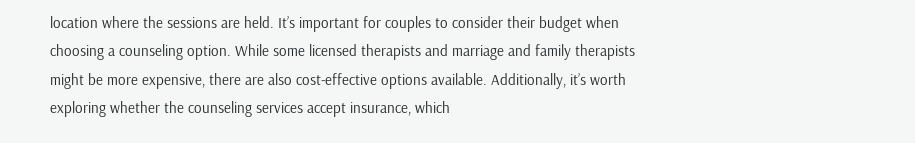location where the sessions are held. It’s important for couples to consider their budget when choosing a counseling option. While some licensed therapists and marriage and family therapists might be more expensive, there are also cost-effective options available. Additionally, it’s worth exploring whether the counseling services accept insurance, which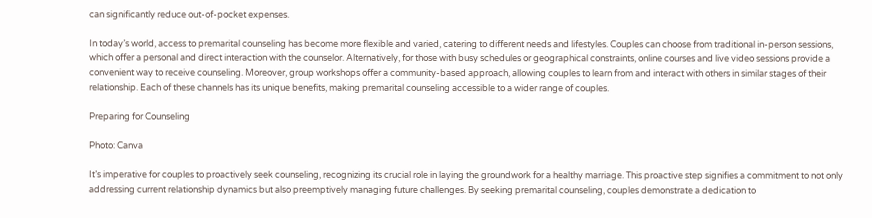can significantly reduce out-of-pocket expenses.

In today’s world, access to premarital counseling has become more flexible and varied, catering to different needs and lifestyles. Couples can choose from traditional in-person sessions, which offer a personal and direct interaction with the counselor. Alternatively, for those with busy schedules or geographical constraints, online courses and live video sessions provide a convenient way to receive counseling. Moreover, group workshops offer a community-based approach, allowing couples to learn from and interact with others in similar stages of their relationship. Each of these channels has its unique benefits, making premarital counseling accessible to a wider range of couples.

Preparing for Counseling

Photo: Canva

It’s imperative for couples to proactively seek counseling, recognizing its crucial role in laying the groundwork for a healthy marriage. This proactive step signifies a commitment to not only addressing current relationship dynamics but also preemptively managing future challenges. By seeking premarital counseling, couples demonstrate a dedication to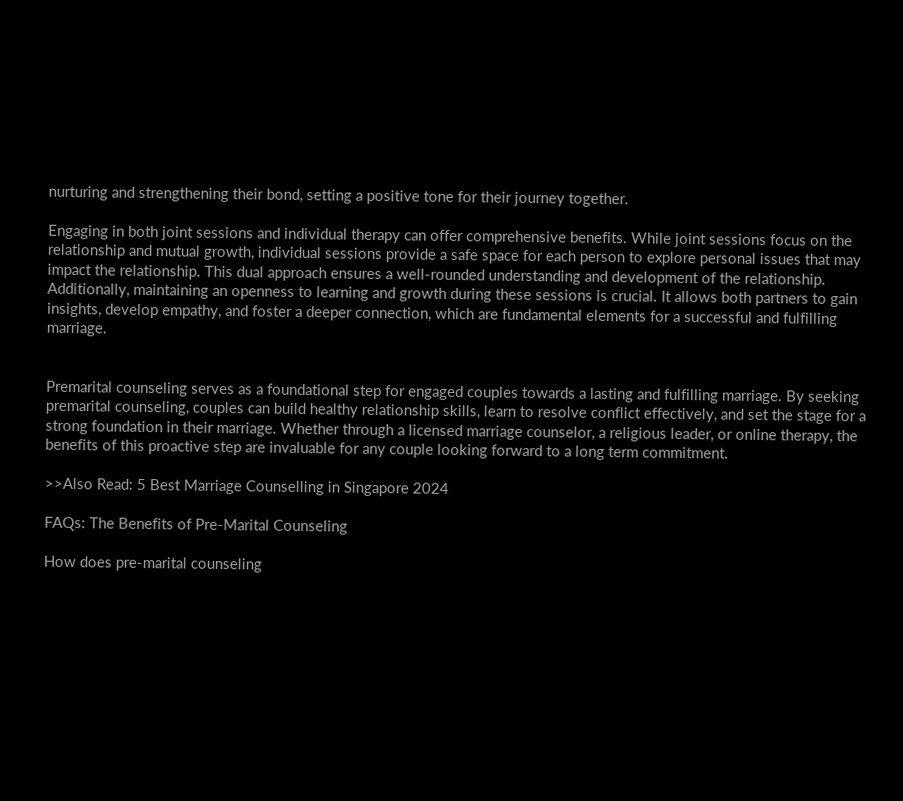nurturing and strengthening their bond, setting a positive tone for their journey together.

Engaging in both joint sessions and individual therapy can offer comprehensive benefits. While joint sessions focus on the relationship and mutual growth, individual sessions provide a safe space for each person to explore personal issues that may impact the relationship. This dual approach ensures a well-rounded understanding and development of the relationship. Additionally, maintaining an openness to learning and growth during these sessions is crucial. It allows both partners to gain insights, develop empathy, and foster a deeper connection, which are fundamental elements for a successful and fulfilling marriage.


Premarital counseling serves as a foundational step for engaged couples towards a lasting and fulfilling marriage. By seeking premarital counseling, couples can build healthy relationship skills, learn to resolve conflict effectively, and set the stage for a strong foundation in their marriage. Whether through a licensed marriage counselor, a religious leader, or online therapy, the benefits of this proactive step are invaluable for any couple looking forward to a long term commitment.

>>Also Read: 5 Best Marriage Counselling in Singapore 2024

FAQs: The Benefits of Pre-Marital Counseling

How does pre-marital counseling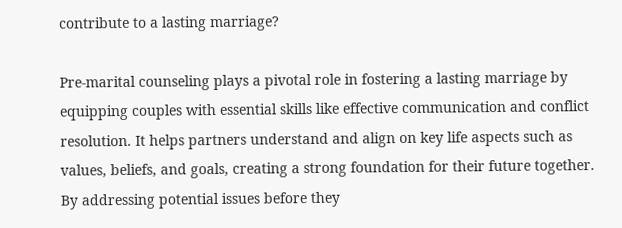contribute to a lasting marriage?

Pre-marital counseling plays a pivotal role in fostering a lasting marriage by equipping couples with essential skills like effective communication and conflict resolution. It helps partners understand and align on key life aspects such as values, beliefs, and goals, creating a strong foundation for their future together. By addressing potential issues before they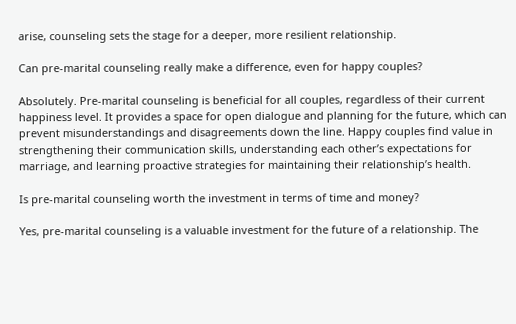arise, counseling sets the stage for a deeper, more resilient relationship.

Can pre-marital counseling really make a difference, even for happy couples?

Absolutely. Pre-marital counseling is beneficial for all couples, regardless of their current happiness level. It provides a space for open dialogue and planning for the future, which can prevent misunderstandings and disagreements down the line. Happy couples find value in strengthening their communication skills, understanding each other’s expectations for marriage, and learning proactive strategies for maintaining their relationship’s health.

Is pre-marital counseling worth the investment in terms of time and money?

Yes, pre-marital counseling is a valuable investment for the future of a relationship. The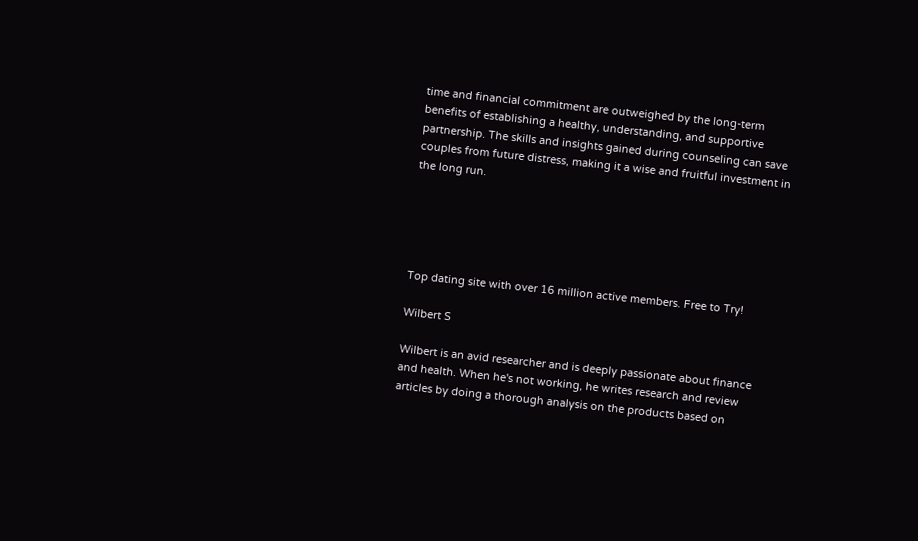time and financial commitment are outweighed by the long-term benefits of establishing a healthy, understanding, and supportive partnership. The skills and insights gained during counseling can save couples from future distress, making it a wise and fruitful investment in the long run.





Top dating site with over 16 million active members. Free to Try!

Wilbert S

Wilbert is an avid researcher and is deeply passionate about finance and health. When he's not working, he writes research and review articles by doing a thorough analysis on the products based on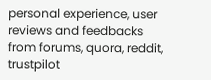personal experience, user reviews and feedbacks from forums, quora, reddit, trustpilot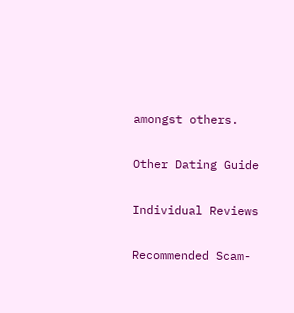amongst others.

Other Dating Guide

Individual Reviews

Recommended Scam-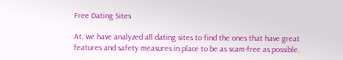Free Dating Sites

At, we have analyzed all dating sites to find the ones that have great features and safety measures in place to be as scam-free as possible.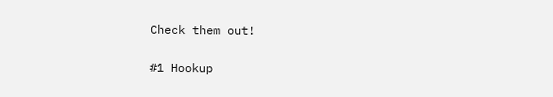Check them out!

#1 Hookup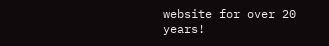website for over 20 years!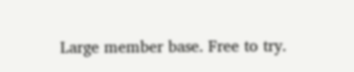Large member base. Free to try.